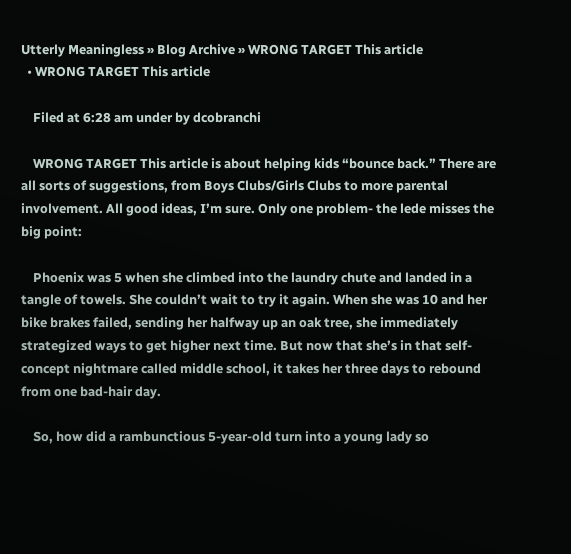Utterly Meaningless » Blog Archive » WRONG TARGET This article
  • WRONG TARGET This article

    Filed at 6:28 am under by dcobranchi

    WRONG TARGET This article is about helping kids “bounce back.” There are all sorts of suggestions, from Boys Clubs/Girls Clubs to more parental involvement. All good ideas, I’m sure. Only one problem- the lede misses the big point:

    Phoenix was 5 when she climbed into the laundry chute and landed in a tangle of towels. She couldn’t wait to try it again. When she was 10 and her bike brakes failed, sending her halfway up an oak tree, she immediately strategized ways to get higher next time. But now that she’s in that self-concept nightmare called middle school, it takes her three days to rebound from one bad-hair day.

    So, how did a rambunctious 5-year-old turn into a young lady so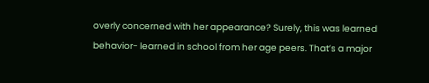overly concerned with her appearance? Surely, this was learned behavior- learned in school from her age peers. That’s a major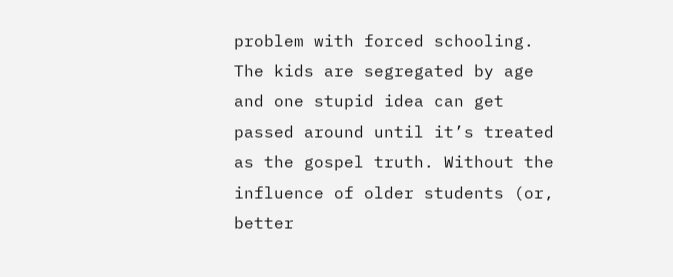problem with forced schooling. The kids are segregated by age and one stupid idea can get passed around until it’s treated as the gospel truth. Without the influence of older students (or, better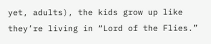yet, adults), the kids grow up like they’re living in “Lord of the Flies.”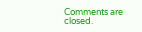Comments are closed.